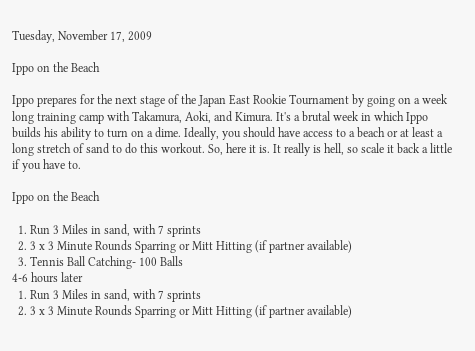Tuesday, November 17, 2009

Ippo on the Beach

Ippo prepares for the next stage of the Japan East Rookie Tournament by going on a week long training camp with Takamura, Aoki, and Kimura. It's a brutal week in which Ippo builds his ability to turn on a dime. Ideally, you should have access to a beach or at least a long stretch of sand to do this workout. So, here it is. It really is hell, so scale it back a little if you have to.

Ippo on the Beach

  1. Run 3 Miles in sand, with 7 sprints
  2. 3 x 3 Minute Rounds Sparring or Mitt Hitting (if partner available)
  3. Tennis Ball Catching- 100 Balls
4-6 hours later
  1. Run 3 Miles in sand, with 7 sprints
  2. 3 x 3 Minute Rounds Sparring or Mitt Hitting (if partner available)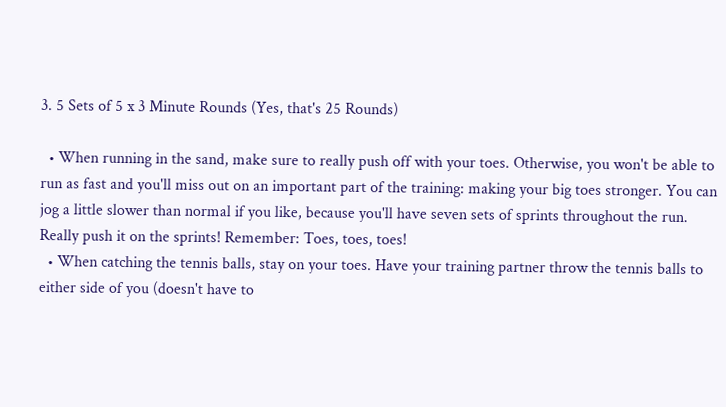3. 5 Sets of 5 x 3 Minute Rounds (Yes, that's 25 Rounds)

  • When running in the sand, make sure to really push off with your toes. Otherwise, you won't be able to run as fast and you'll miss out on an important part of the training: making your big toes stronger. You can jog a little slower than normal if you like, because you'll have seven sets of sprints throughout the run. Really push it on the sprints! Remember: Toes, toes, toes!
  • When catching the tennis balls, stay on your toes. Have your training partner throw the tennis balls to either side of you (doesn't have to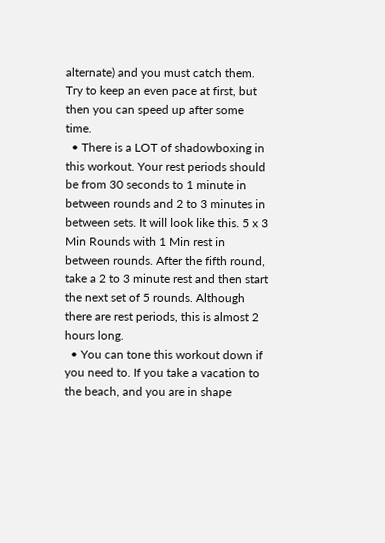alternate) and you must catch them. Try to keep an even pace at first, but then you can speed up after some time.
  • There is a LOT of shadowboxing in this workout. Your rest periods should be from 30 seconds to 1 minute in between rounds and 2 to 3 minutes in between sets. It will look like this. 5 x 3 Min Rounds with 1 Min rest in between rounds. After the fifth round, take a 2 to 3 minute rest and then start the next set of 5 rounds. Although there are rest periods, this is almost 2 hours long.
  • You can tone this workout down if you need to. If you take a vacation to the beach, and you are in shape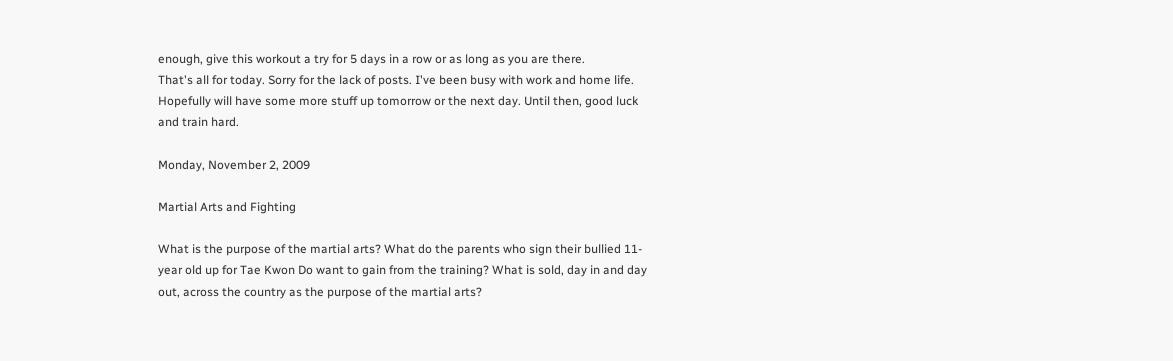enough, give this workout a try for 5 days in a row or as long as you are there.
That's all for today. Sorry for the lack of posts. I've been busy with work and home life. Hopefully will have some more stuff up tomorrow or the next day. Until then, good luck and train hard.

Monday, November 2, 2009

Martial Arts and Fighting

What is the purpose of the martial arts? What do the parents who sign their bullied 11-year old up for Tae Kwon Do want to gain from the training? What is sold, day in and day out, across the country as the purpose of the martial arts?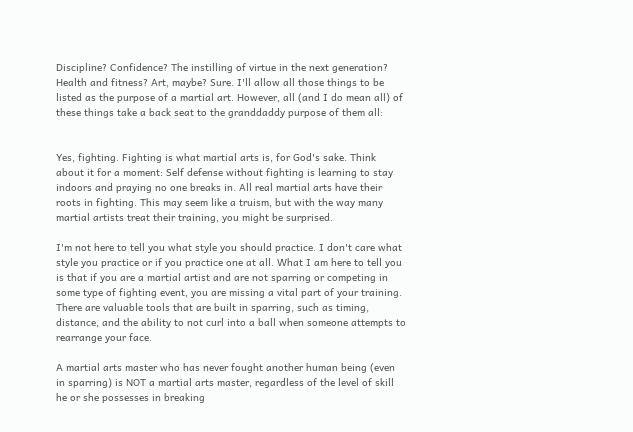Discipline? Confidence? The instilling of virtue in the next generation? Health and fitness? Art, maybe? Sure. I'll allow all those things to be listed as the purpose of a martial art. However, all (and I do mean all) of these things take a back seat to the granddaddy purpose of them all:


Yes, fighting. Fighting is what martial arts is, for God's sake. Think about it for a moment: Self defense without fighting is learning to stay indoors and praying no one breaks in. All real martial arts have their roots in fighting. This may seem like a truism, but with the way many martial artists treat their training, you might be surprised.

I'm not here to tell you what style you should practice. I don't care what style you practice or if you practice one at all. What I am here to tell you is that if you are a martial artist and are not sparring or competing in some type of fighting event, you are missing a vital part of your training. There are valuable tools that are built in sparring, such as timing, distance, and the ability to not curl into a ball when someone attempts to rearrange your face.

A martial arts master who has never fought another human being (even in sparring) is NOT a martial arts master, regardless of the level of skill he or she possesses in breaking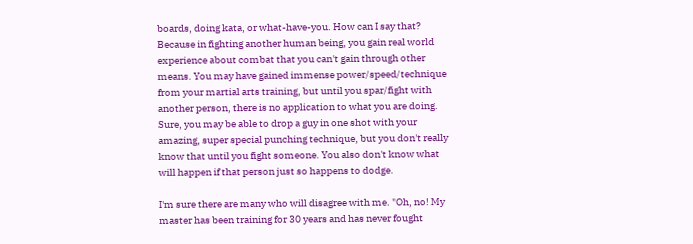boards, doing kata, or what-have-you. How can I say that? Because in fighting another human being, you gain real world experience about combat that you can't gain through other means. You may have gained immense power/speed/technique from your martial arts training, but until you spar/fight with another person, there is no application to what you are doing. Sure, you may be able to drop a guy in one shot with your amazing, super special punching technique, but you don't really know that until you fight someone. You also don't know what will happen if that person just so happens to dodge.

I'm sure there are many who will disagree with me. "Oh, no! My master has been training for 30 years and has never fought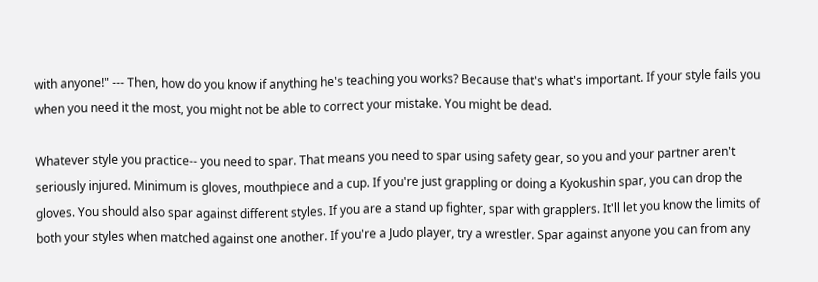with anyone!" --- Then, how do you know if anything he's teaching you works? Because that's what's important. If your style fails you when you need it the most, you might not be able to correct your mistake. You might be dead.

Whatever style you practice-- you need to spar. That means you need to spar using safety gear, so you and your partner aren't seriously injured. Minimum is gloves, mouthpiece and a cup. If you're just grappling or doing a Kyokushin spar, you can drop the gloves. You should also spar against different styles. If you are a stand up fighter, spar with grapplers. It'll let you know the limits of both your styles when matched against one another. If you're a Judo player, try a wrestler. Spar against anyone you can from any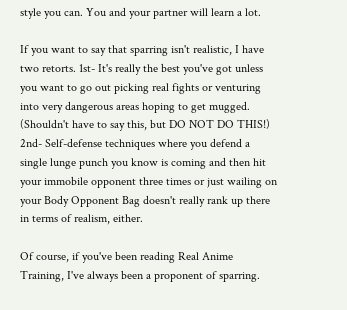style you can. You and your partner will learn a lot.

If you want to say that sparring isn't realistic, I have two retorts. 1st- It's really the best you've got unless you want to go out picking real fights or venturing into very dangerous areas hoping to get mugged. (Shouldn't have to say this, but DO NOT DO THIS!) 2nd- Self-defense techniques where you defend a single lunge punch you know is coming and then hit your immobile opponent three times or just wailing on your Body Opponent Bag doesn't really rank up there in terms of realism, either.

Of course, if you've been reading Real Anime Training, I've always been a proponent of sparring.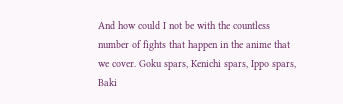And how could I not be with the countless number of fights that happen in the anime that we cover. Goku spars, Kenichi spars, Ippo spars, Baki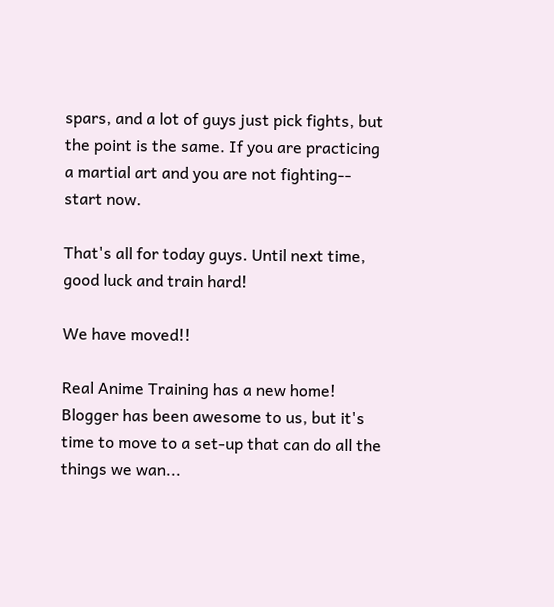spars, and a lot of guys just pick fights, but the point is the same. If you are practicing a martial art and you are not fighting-- start now.

That's all for today guys. Until next time, good luck and train hard!

We have moved!!

Real Anime Training has a new home!  Blogger has been awesome to us, but it's time to move to a set-up that can do all the things we wan...